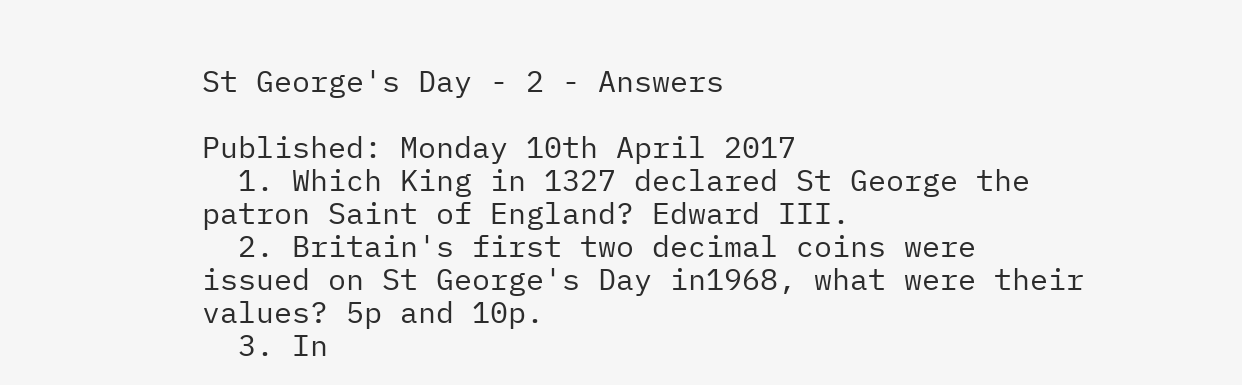St George's Day - 2 - Answers

Published: Monday 10th April 2017
  1. Which King in 1327 declared St George the patron Saint of England? Edward III.
  2. Britain's first two decimal coins were issued on St George's Day in1968, what were their values? 5p and 10p.
  3. In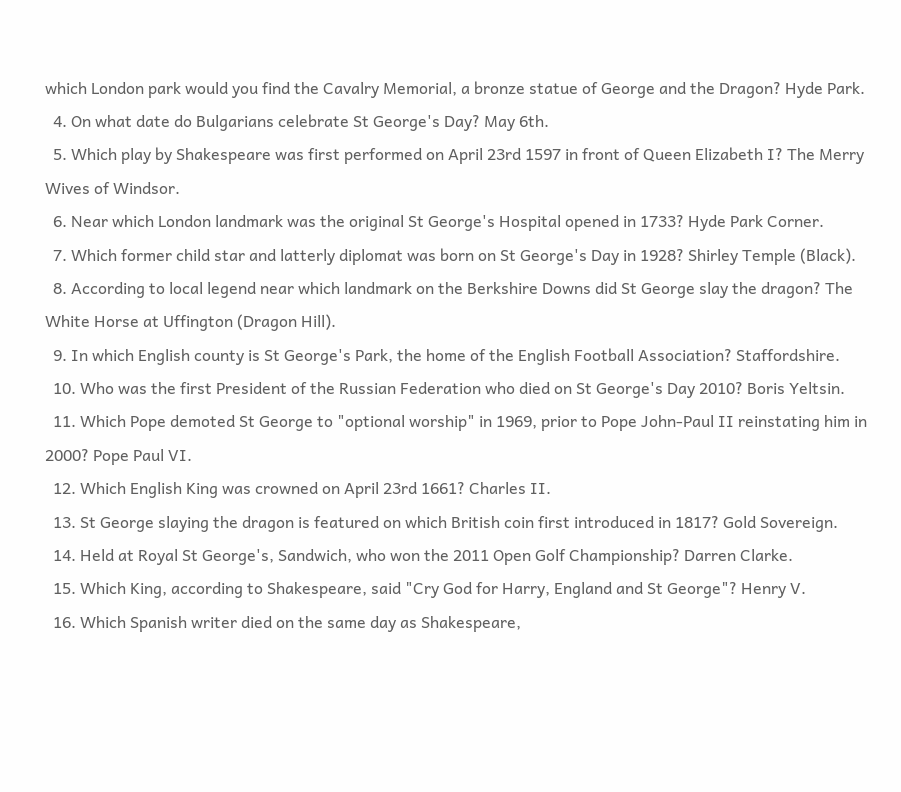which London park would you find the Cavalry Memorial, a bronze statue of George and the Dragon? Hyde Park.
  4. On what date do Bulgarians celebrate St George's Day? May 6th.
  5. Which play by Shakespeare was first performed on April 23rd 1597 in front of Queen Elizabeth I? The Merry Wives of Windsor.
  6. Near which London landmark was the original St George's Hospital opened in 1733? Hyde Park Corner.
  7. Which former child star and latterly diplomat was born on St George's Day in 1928? Shirley Temple (Black).
  8. According to local legend near which landmark on the Berkshire Downs did St George slay the dragon? The White Horse at Uffington (Dragon Hill).
  9. In which English county is St George's Park, the home of the English Football Association? Staffordshire.
  10. Who was the first President of the Russian Federation who died on St George's Day 2010? Boris Yeltsin.
  11. Which Pope demoted St George to "optional worship" in 1969, prior to Pope John-Paul II reinstating him in 2000? Pope Paul VI.
  12. Which English King was crowned on April 23rd 1661? Charles II.
  13. St George slaying the dragon is featured on which British coin first introduced in 1817? Gold Sovereign.
  14. Held at Royal St George's, Sandwich, who won the 2011 Open Golf Championship? Darren Clarke.
  15. Which King, according to Shakespeare, said "Cry God for Harry, England and St George"? Henry V.
  16. Which Spanish writer died on the same day as Shakespeare,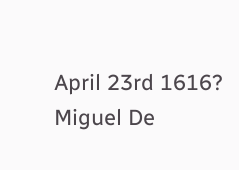April 23rd 1616? Miguel De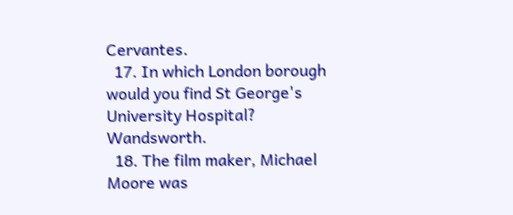Cervantes.
  17. In which London borough would you find St George's University Hospital? Wandsworth.
  18. The film maker, Michael Moore was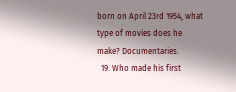born on April 23rd 1954, what type of movies does he make? Documentaries.
  19. Who made his first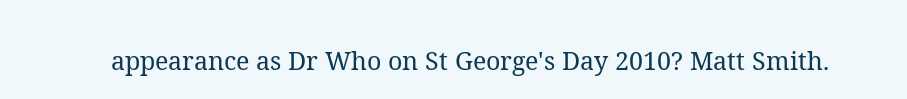appearance as Dr Who on St George's Day 2010? Matt Smith.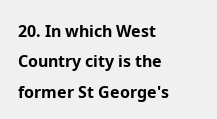20. In which West Country city is the former St George's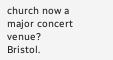church now a major concert venue? Bristol.